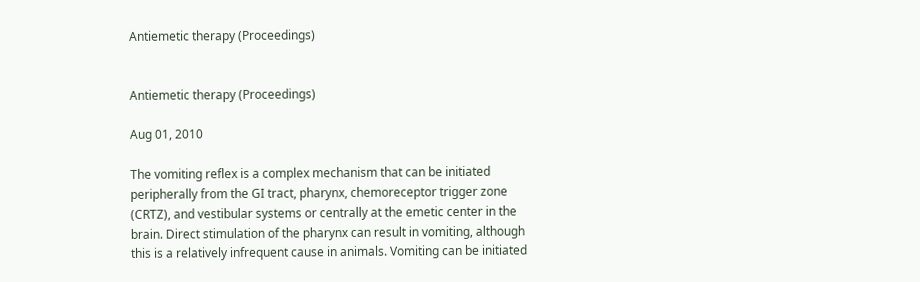Antiemetic therapy (Proceedings)


Antiemetic therapy (Proceedings)

Aug 01, 2010

The vomiting reflex is a complex mechanism that can be initiated peripherally from the GI tract, pharynx, chemoreceptor trigger zone (CRTZ), and vestibular systems or centrally at the emetic center in the brain. Direct stimulation of the pharynx can result in vomiting, although this is a relatively infrequent cause in animals. Vomiting can be initiated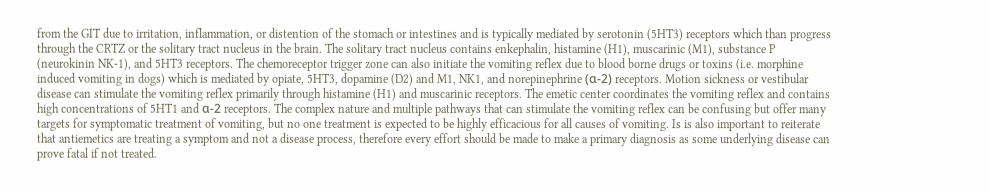from the GIT due to irritation, inflammation, or distention of the stomach or intestines and is typically mediated by serotonin (5HT3) receptors which than progress through the CRTZ or the solitary tract nucleus in the brain. The solitary tract nucleus contains enkephalin, histamine (H1), muscarinic (M1), substance P (neurokinin NK-1), and 5HT3 receptors. The chemoreceptor trigger zone can also initiate the vomiting reflex due to blood borne drugs or toxins (i.e. morphine induced vomiting in dogs) which is mediated by opiate, 5HT3, dopamine (D2) and M1, NK1, and norepinephrine (α-2) receptors. Motion sickness or vestibular disease can stimulate the vomiting reflex primarily through histamine (H1) and muscarinic receptors. The emetic center coordinates the vomiting reflex and contains high concentrations of 5HT1 and α-2 receptors. The complex nature and multiple pathways that can stimulate the vomiting reflex can be confusing but offer many targets for symptomatic treatment of vomiting, but no one treatment is expected to be highly efficacious for all causes of vomiting. Is is also important to reiterate that antiemetics are treating a symptom and not a disease process, therefore every effort should be made to make a primary diagnosis as some underlying disease can prove fatal if not treated.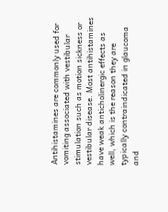Antihistamines are commonly used for vomiting associated with vestibular stimulation such as motion sickness or vestibular disease. Most antihistamines have weak anticholinergic effects as well, which is the reason they are typically contraindicated in glaucoma and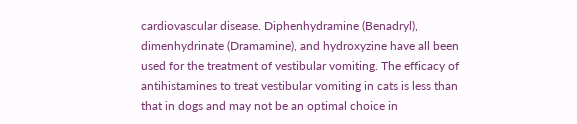cardiovascular disease. Diphenhydramine (Benadryl), dimenhydrinate (Dramamine), and hydroxyzine have all been used for the treatment of vestibular vomiting. The efficacy of antihistamines to treat vestibular vomiting in cats is less than that in dogs and may not be an optimal choice in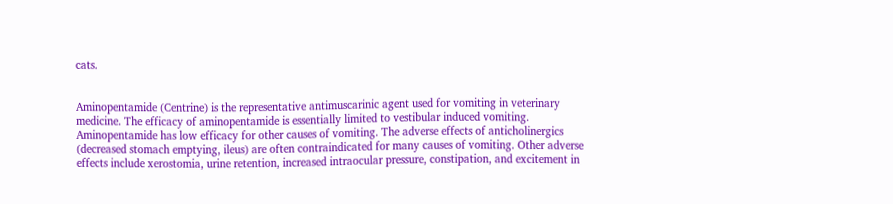cats.


Aminopentamide (Centrine) is the representative antimuscarinic agent used for vomiting in veterinary medicine. The efficacy of aminopentamide is essentially limited to vestibular induced vomiting. Aminopentamide has low efficacy for other causes of vomiting. The adverse effects of anticholinergics (decreased stomach emptying, ileus) are often contraindicated for many causes of vomiting. Other adverse effects include xerostomia, urine retention, increased intraocular pressure, constipation, and excitement in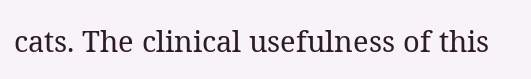cats. The clinical usefulness of this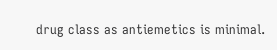drug class as antiemetics is minimal.